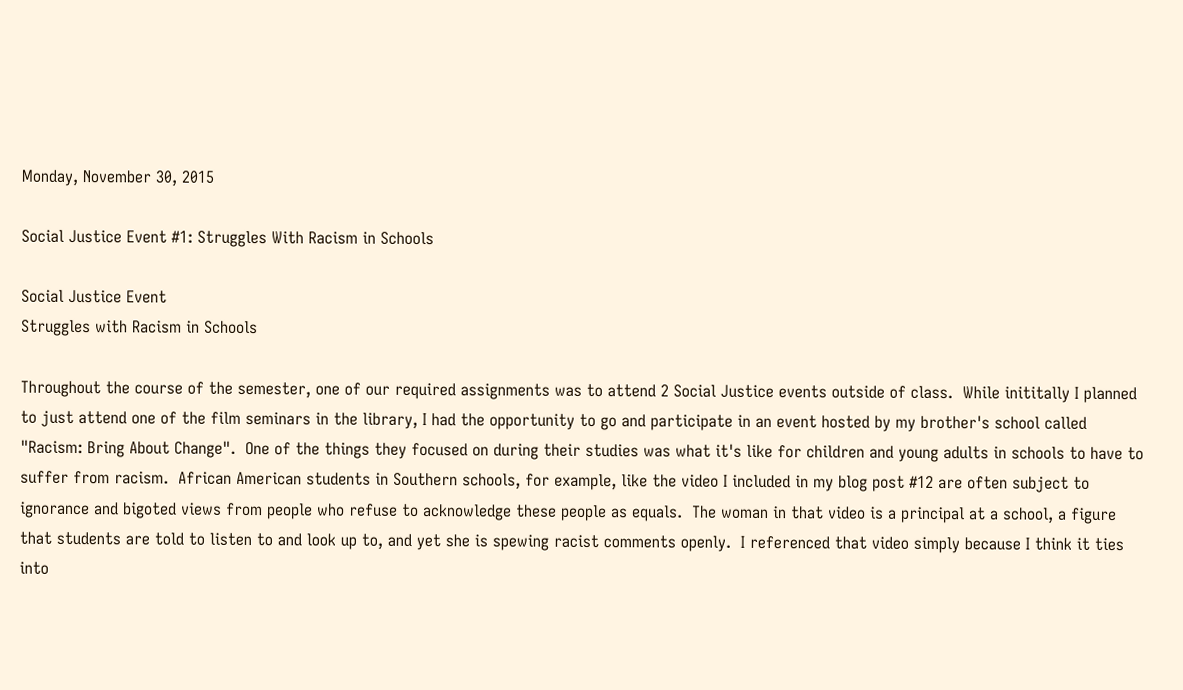Monday, November 30, 2015

Social Justice Event #1: Struggles With Racism in Schools

Social Justice Event
Struggles with Racism in Schools

Throughout the course of the semester, one of our required assignments was to attend 2 Social Justice events outside of class.  While inititally I planned to just attend one of the film seminars in the library, I had the opportunity to go and participate in an event hosted by my brother's school called "Racism: Bring About Change".  One of the things they focused on during their studies was what it's like for children and young adults in schools to have to suffer from racism.  African American students in Southern schools, for example, like the video I included in my blog post #12 are often subject to ignorance and bigoted views from people who refuse to acknowledge these people as equals.  The woman in that video is a principal at a school, a figure that students are told to listen to and look up to, and yet she is spewing racist comments openly.  I referenced that video simply because I think it ties into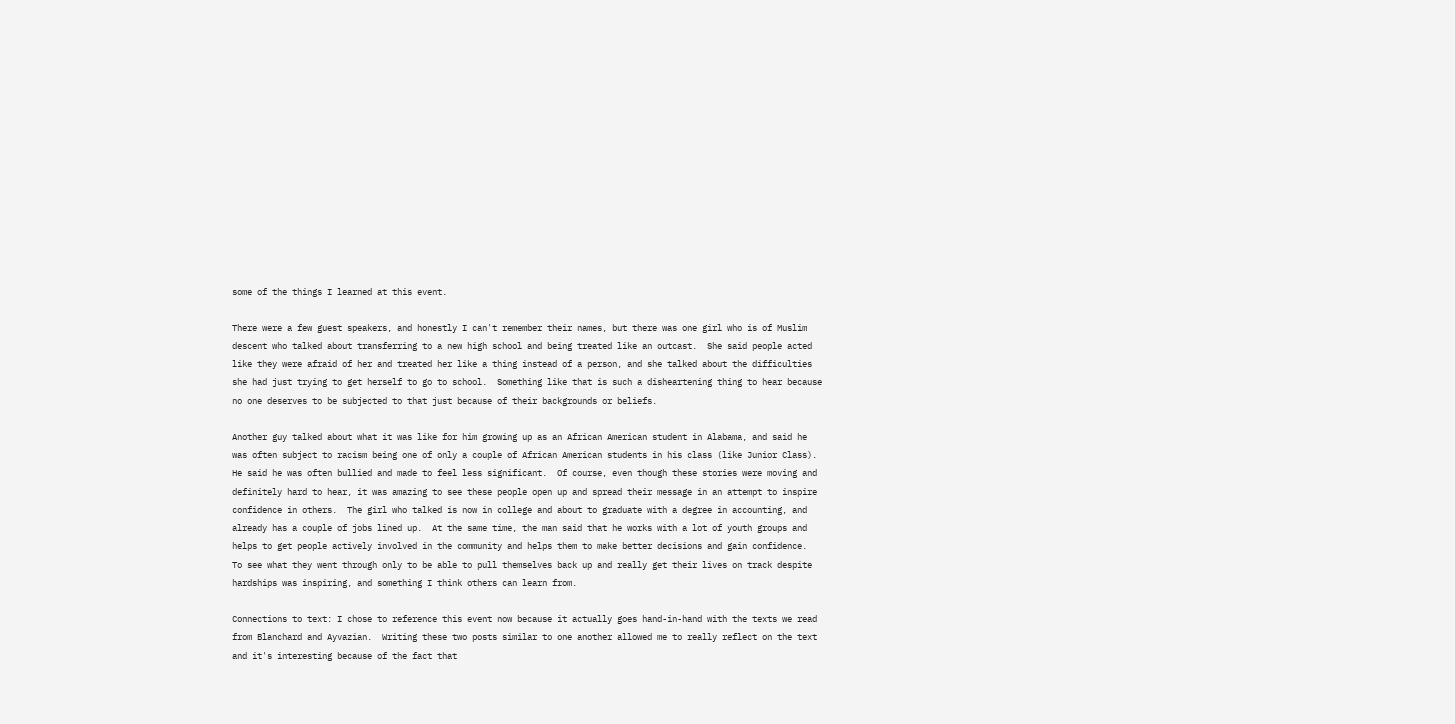some of the things I learned at this event.

There were a few guest speakers, and honestly I can't remember their names, but there was one girl who is of Muslim descent who talked about transferring to a new high school and being treated like an outcast.  She said people acted like they were afraid of her and treated her like a thing instead of a person, and she talked about the difficulties she had just trying to get herself to go to school.  Something like that is such a disheartening thing to hear because no one deserves to be subjected to that just because of their backgrounds or beliefs.

Another guy talked about what it was like for him growing up as an African American student in Alabama, and said he was often subject to racism being one of only a couple of African American students in his class (like Junior Class).  He said he was often bullied and made to feel less significant.  Of course, even though these stories were moving and definitely hard to hear, it was amazing to see these people open up and spread their message in an attempt to inspire confidence in others.  The girl who talked is now in college and about to graduate with a degree in accounting, and already has a couple of jobs lined up.  At the same time, the man said that he works with a lot of youth groups and helps to get people actively involved in the community and helps them to make better decisions and gain confidence.  To see what they went through only to be able to pull themselves back up and really get their lives on track despite hardships was inspiring, and something I think others can learn from.

Connections to text: I chose to reference this event now because it actually goes hand-in-hand with the texts we read from Blanchard and Ayvazian.  Writing these two posts similar to one another allowed me to really reflect on the text and it's interesting because of the fact that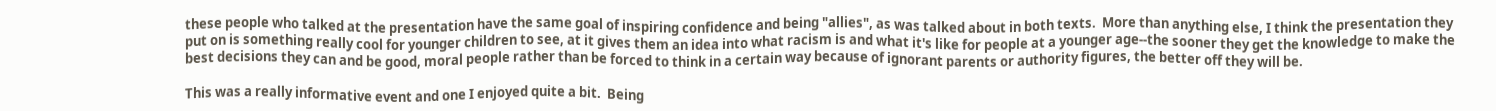these people who talked at the presentation have the same goal of inspiring confidence and being "allies", as was talked about in both texts.  More than anything else, I think the presentation they put on is something really cool for younger children to see, at it gives them an idea into what racism is and what it's like for people at a younger age--the sooner they get the knowledge to make the best decisions they can and be good, moral people rather than be forced to think in a certain way because of ignorant parents or authority figures, the better off they will be.

This was a really informative event and one I enjoyed quite a bit.  Being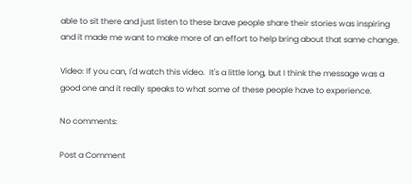able to sit there and just listen to these brave people share their stories was inspiring and it made me want to make more of an effort to help bring about that same change.

Video: If you can, I'd watch this video.  It's a little long, but I think the message was a good one and it really speaks to what some of these people have to experience.

No comments:

Post a Comment